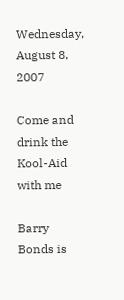Wednesday, August 8, 2007

Come and drink the Kool-Aid with me

Barry Bonds is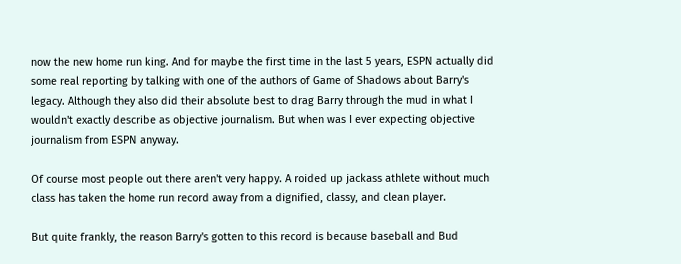now the new home run king. And for maybe the first time in the last 5 years, ESPN actually did some real reporting by talking with one of the authors of Game of Shadows about Barry's legacy. Although they also did their absolute best to drag Barry through the mud in what I wouldn't exactly describe as objective journalism. But when was I ever expecting objective journalism from ESPN anyway.

Of course most people out there aren't very happy. A roided up jackass athlete without much class has taken the home run record away from a dignified, classy, and clean player.

But quite frankly, the reason Barry's gotten to this record is because baseball and Bud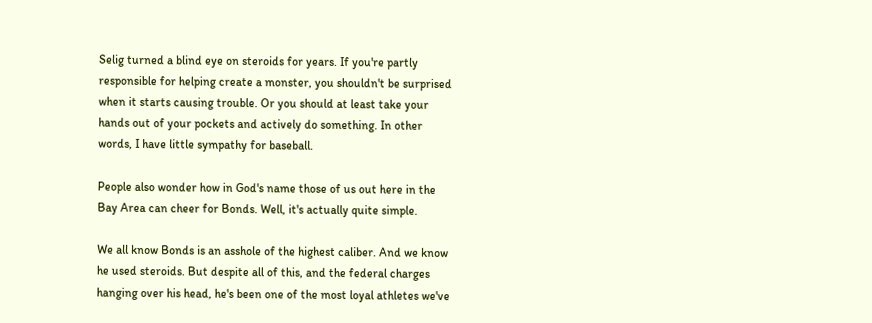Selig turned a blind eye on steroids for years. If you're partly responsible for helping create a monster, you shouldn't be surprised when it starts causing trouble. Or you should at least take your hands out of your pockets and actively do something. In other words, I have little sympathy for baseball.

People also wonder how in God's name those of us out here in the Bay Area can cheer for Bonds. Well, it's actually quite simple.

We all know Bonds is an asshole of the highest caliber. And we know he used steroids. But despite all of this, and the federal charges hanging over his head, he's been one of the most loyal athletes we've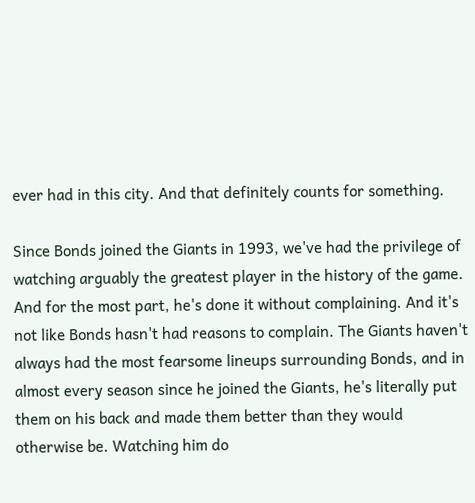ever had in this city. And that definitely counts for something.

Since Bonds joined the Giants in 1993, we've had the privilege of watching arguably the greatest player in the history of the game. And for the most part, he's done it without complaining. And it's not like Bonds hasn't had reasons to complain. The Giants haven't always had the most fearsome lineups surrounding Bonds, and in almost every season since he joined the Giants, he's literally put them on his back and made them better than they would otherwise be. Watching him do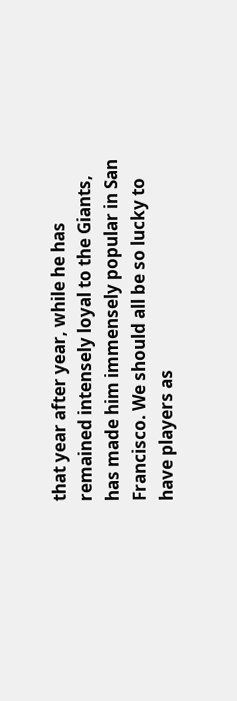that year after year, while he has remained intensely loyal to the Giants, has made him immensely popular in San Francisco. We should all be so lucky to have players as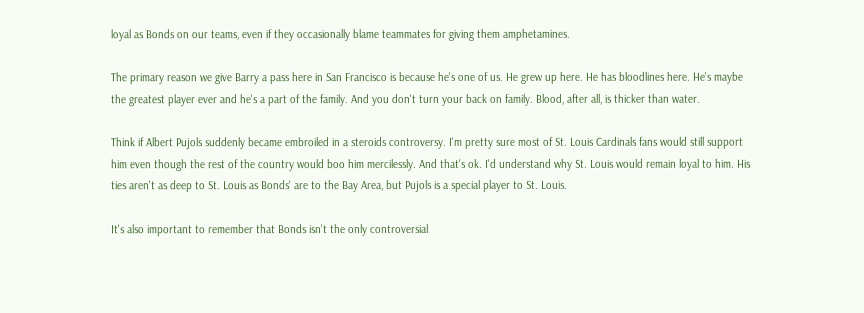loyal as Bonds on our teams, even if they occasionally blame teammates for giving them amphetamines.

The primary reason we give Barry a pass here in San Francisco is because he's one of us. He grew up here. He has bloodlines here. He's maybe the greatest player ever and he's a part of the family. And you don't turn your back on family. Blood, after all, is thicker than water.

Think if Albert Pujols suddenly became embroiled in a steroids controversy. I'm pretty sure most of St. Louis Cardinals fans would still support him even though the rest of the country would boo him mercilessly. And that's ok. I'd understand why St. Louis would remain loyal to him. His ties aren't as deep to St. Louis as Bonds' are to the Bay Area, but Pujols is a special player to St. Louis.

It's also important to remember that Bonds isn't the only controversial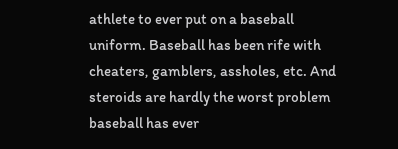athlete to ever put on a baseball uniform. Baseball has been rife with cheaters, gamblers, assholes, etc. And steroids are hardly the worst problem baseball has ever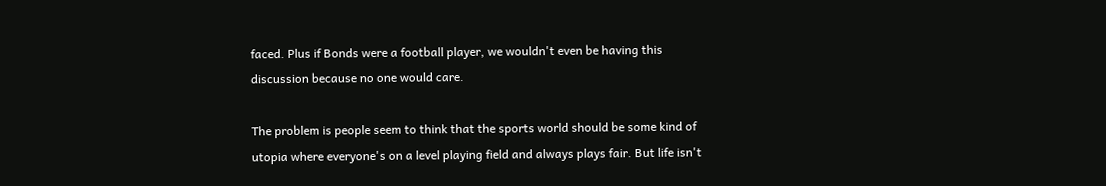faced. Plus if Bonds were a football player, we wouldn't even be having this discussion because no one would care.

The problem is people seem to think that the sports world should be some kind of utopia where everyone's on a level playing field and always plays fair. But life isn't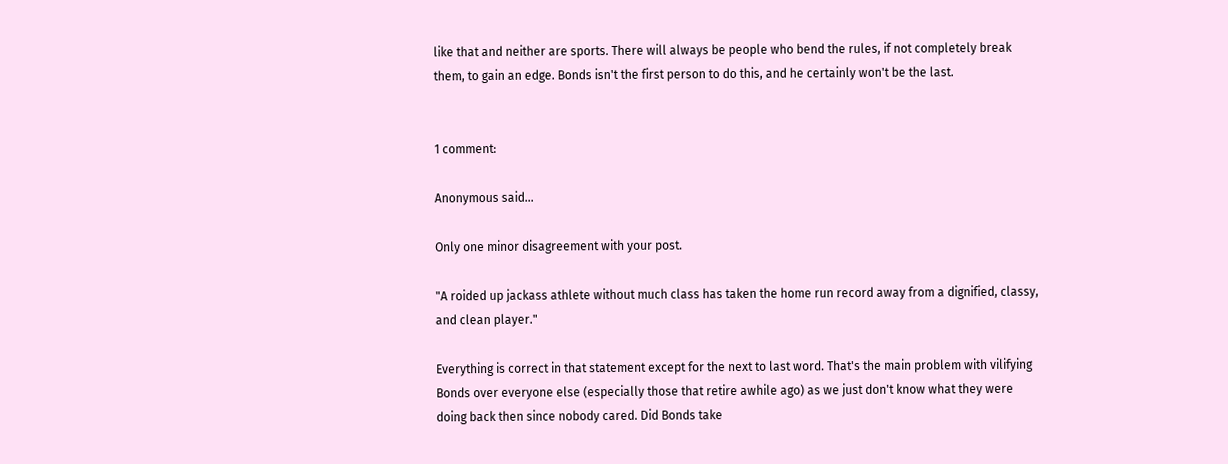like that and neither are sports. There will always be people who bend the rules, if not completely break them, to gain an edge. Bonds isn't the first person to do this, and he certainly won't be the last.


1 comment:

Anonymous said...

Only one minor disagreement with your post.

"A roided up jackass athlete without much class has taken the home run record away from a dignified, classy, and clean player."

Everything is correct in that statement except for the next to last word. That's the main problem with vilifying Bonds over everyone else (especially those that retire awhile ago) as we just don't know what they were doing back then since nobody cared. Did Bonds take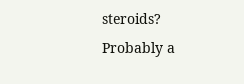steroids? Probably a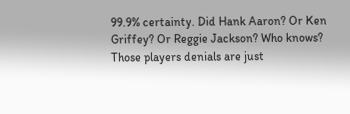99.9% certainty. Did Hank Aaron? Or Ken Griffey? Or Reggie Jackson? Who knows? Those players denials are just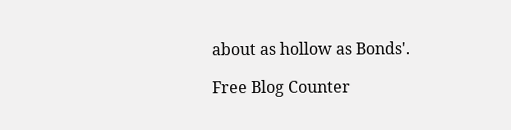about as hollow as Bonds'.

Free Blog Counter